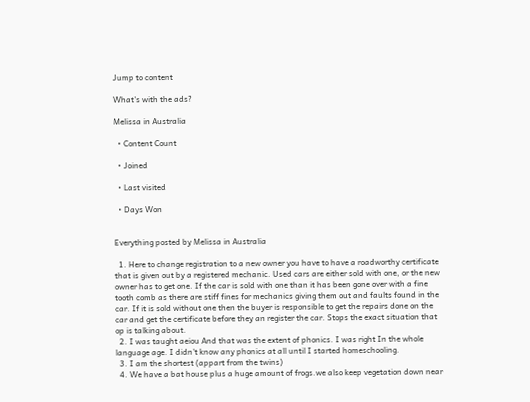Jump to content

What's with the ads?

Melissa in Australia

  • Content Count

  • Joined

  • Last visited

  • Days Won


Everything posted by Melissa in Australia

  1. Here to change registration to a new owner you have to have a roadworthy certificate that is given out by a registered mechanic. Used cars are either sold with one, or the new owner has to get one. If the car is sold with one than it has been gone over with a fine tooth comb as there are stiff fines for mechanics giving them out and faults found in the car. If it is sold without one then the buyer is responsible to get the repairs done on the car and get the certificate before they an register the car. Stops the exact situation that op is talking about.
  2. I was taught aeiou And that was the extent of phonics. I was right In the whole language age. I didn't know any phonics at all until I started homeschooling.
  3. I am the shortest (appart from the twins)
  4. We have a bat house plus a huge amount of frogs.we also keep vegetation down near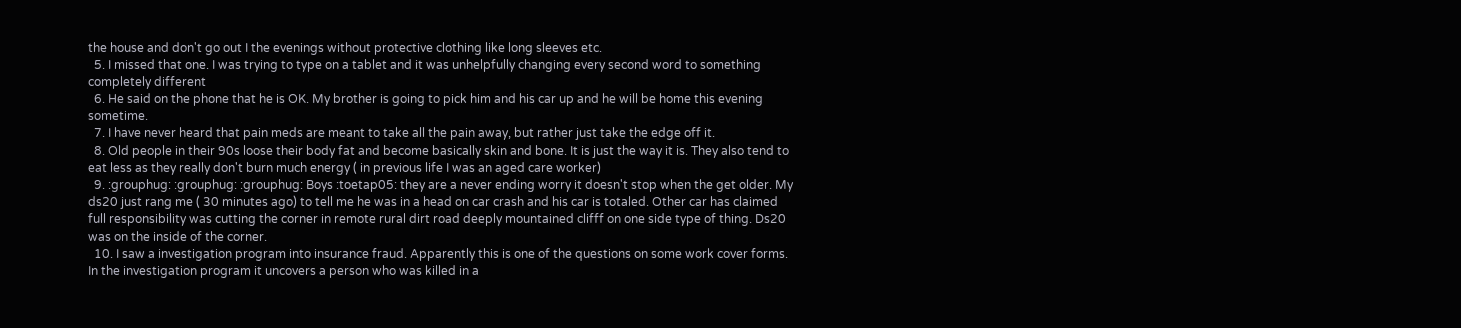the house and don't go out I the evenings without protective clothing like long sleeves etc.
  5. I missed that one. I was trying to type on a tablet and it was unhelpfully changing every second word to something completely different
  6. He said on the phone that he is OK. My brother is going to pick him and his car up and he will be home this evening sometime.
  7. I have never heard that pain meds are meant to take all the pain away, but rather just take the edge off it.
  8. Old people in their 90s loose their body fat and become basically skin and bone. It is just the way it is. They also tend to eat less as they really don't burn much energy ( in previous life I was an aged care worker)
  9. :grouphug: :grouphug: :grouphug: Boys :toetap05: they are a never ending worry it doesn't stop when the get older. My ds20 just rang me ( 30 minutes ago) to tell me he was in a head on car crash and his car is totaled. Other car has claimed full responsibility was cutting the corner in remote rural dirt road deeply mountained clifff on one side type of thing. Ds20 was on the inside of the corner.
  10. I saw a investigation program into insurance fraud. Apparently this is one of the questions on some work cover forms. In the investigation program it uncovers a person who was killed in a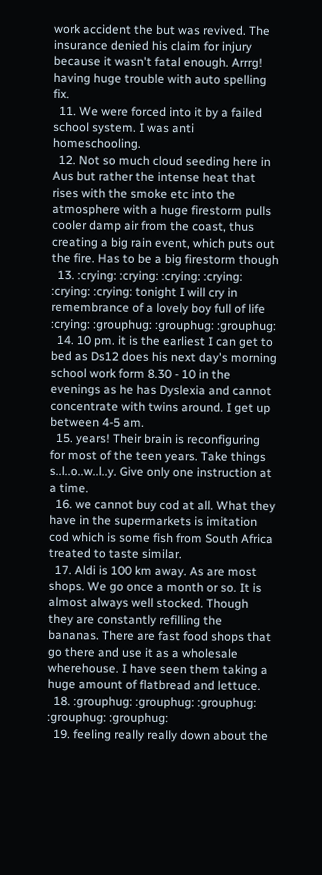work accident the but was revived. The insurance denied his claim for injury because it wasn't fatal enough. Arrrg! having huge trouble with auto spelling fix.
  11. We were forced into it by a failed school system. I was anti homeschooling.
  12. Not so much cloud seeding here in Aus but rather the intense heat that rises with the smoke etc into the atmosphere with a huge firestorm pulls cooler damp air from the coast, thus creating a big rain event, which puts out the fire. Has to be a big firestorm though
  13. :crying: :crying: :crying: :crying: :crying: :crying: tonight I will cry in remembrance of a lovely boy full of life :crying: :grouphug: :grouphug: :grouphug:
  14. 10 pm. it is the earliest I can get to bed as Ds12 does his next day's morning school work form 8.30 - 10 in the evenings as he has Dyslexia and cannot concentrate with twins around. I get up between 4-5 am.
  15. years! Their brain is reconfiguring for most of the teen years. Take things s..l..o..w..l..y. Give only one instruction at a time.
  16. we cannot buy cod at all. What they have in the supermarkets is imitation cod which is some fish from South Africa treated to taste similar.
  17. Aldi is 100 km away. As are most shops. We go once a month or so. It is almost always well stocked. Though they are constantly refilling the bananas. There are fast food shops that go there and use it as a wholesale wherehouse. I have seen them taking a huge amount of flatbread and lettuce.
  18. :grouphug: :grouphug: :grouphug: :grouphug: :grouphug:
  19. feeling really really down about the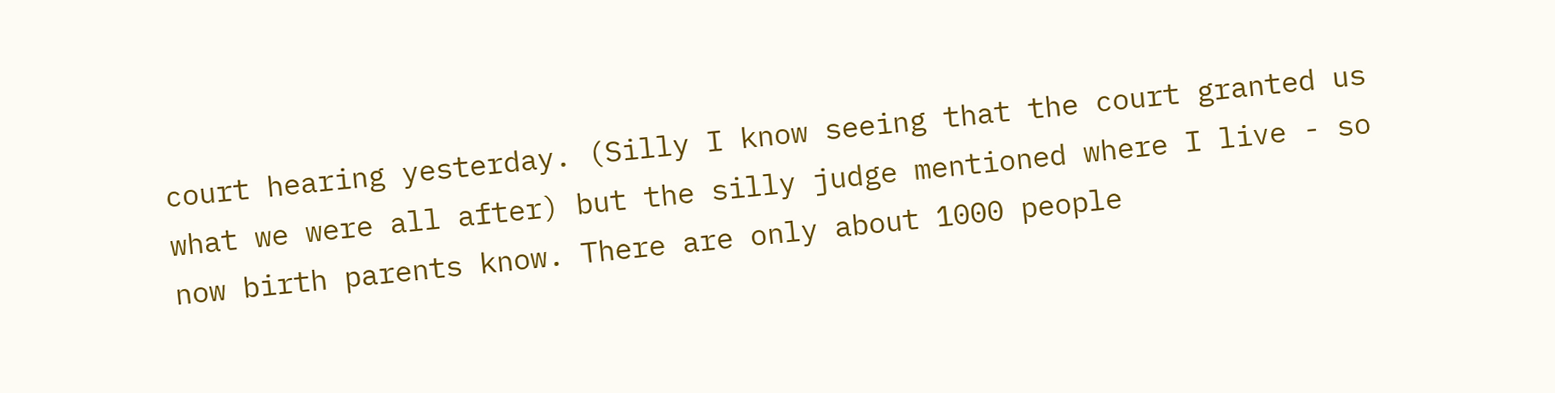court hearing yesterday. (Silly I know seeing that the court granted us what we were all after) but the silly judge mentioned where I live - so now birth parents know. There are only about 1000 people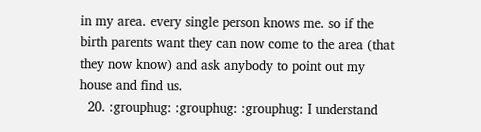in my area. every single person knows me. so if the birth parents want they can now come to the area (that they now know) and ask anybody to point out my house and find us.
  20. :grouphug: :grouphug: :grouphug: I understand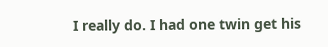I really do. I had one twin get his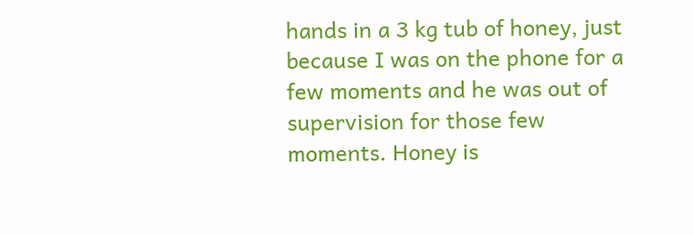hands in a 3 kg tub of honey, just because I was on the phone for a few moments and he was out of supervision for those few moments. Honey is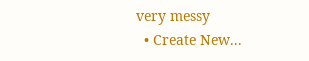very messy
  • Create New...